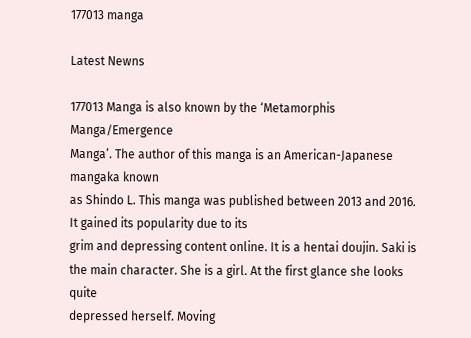177013 manga

Latest Newns

177013 Manga is also known by the ‘Metamorphis Manga/Emergence
Manga’. The author of this manga is an American-Japanese mangaka known
as Shindo L. This manga was published between 2013 and 2016. It gained its popularity due to its
grim and depressing content online. It is a hentai doujin. Saki is
the main character. She is a girl. At the first glance she looks quite
depressed herself. Moving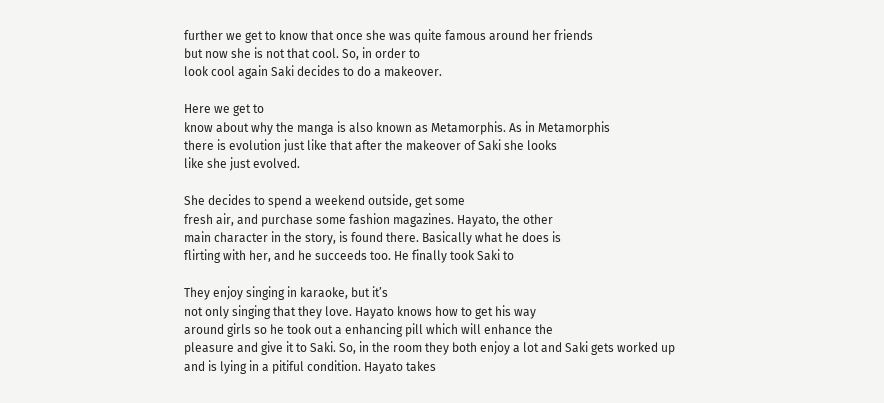further we get to know that once she was quite famous around her friends
but now she is not that cool. So, in order to
look cool again Saki decides to do a makeover.

Here we get to
know about why the manga is also known as Metamorphis. As in Metamorphis
there is evolution just like that after the makeover of Saki she looks
like she just evolved.

She decides to spend a weekend outside, get some
fresh air, and purchase some fashion magazines. Hayato, the other
main character in the story, is found there. Basically what he does is
flirting with her, and he succeeds too. He finally took Saki to

They enjoy singing in karaoke, but it’s
not only singing that they love. Hayato knows how to get his way
around girls so he took out a enhancing pill which will enhance the
pleasure and give it to Saki. So, in the room they both enjoy a lot and Saki gets worked up
and is lying in a pitiful condition. Hayato takes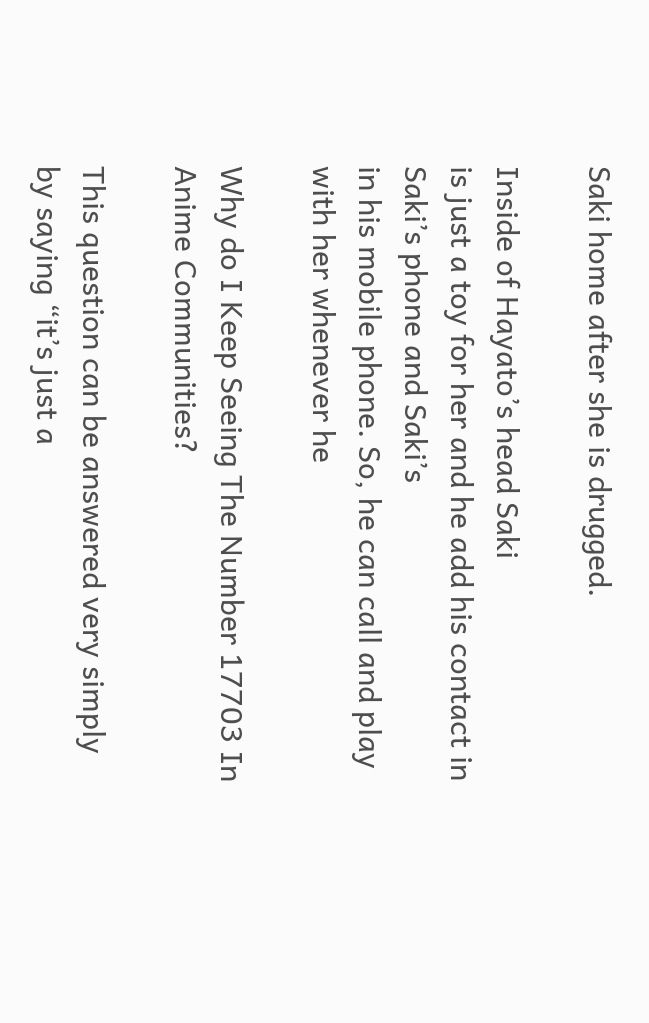Saki home after she is drugged.

Inside of Hayato’s head Saki
is just a toy for her and he add his contact in Saki’s phone and Saki’s
in his mobile phone. So, he can call and play with her whenever he

Why do I Keep Seeing The Number 17703 In Anime Communities?

This question can be answered very simply by saying “it’s just a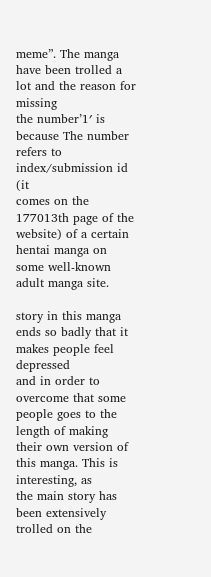meme”. The manga have been trolled a lot and the reason for missing
the number’1′ is because The number refers to index/submission id (it
comes on the 177013th page of the website) of a certain hentai manga on
some well-known adult manga site.

story in this manga ends so badly that it makes people feel depressed
and in order to overcome that some people goes to the length of making
their own version of this manga. This is interesting, as
the main story has been extensively trolled on the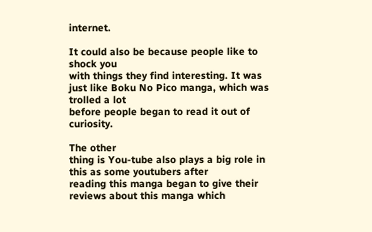internet.

It could also be because people like to shock you
with things they find interesting. It was just like Boku No Pico manga, which was trolled a lot
before people began to read it out of curiosity.

The other
thing is You-tube also plays a big role in this as some youtubers after
reading this manga began to give their reviews about this manga which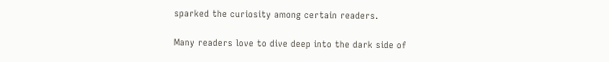sparked the curiosity among certain readers.

Many readers love to dive deep into the dark side of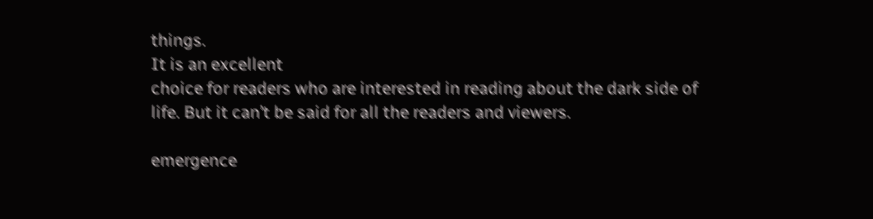things.
It is an excellent
choice for readers who are interested in reading about the dark side of
life. But it can’t be said for all the readers and viewers.

emergence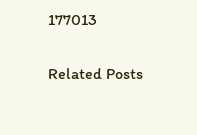177013

Related Posts